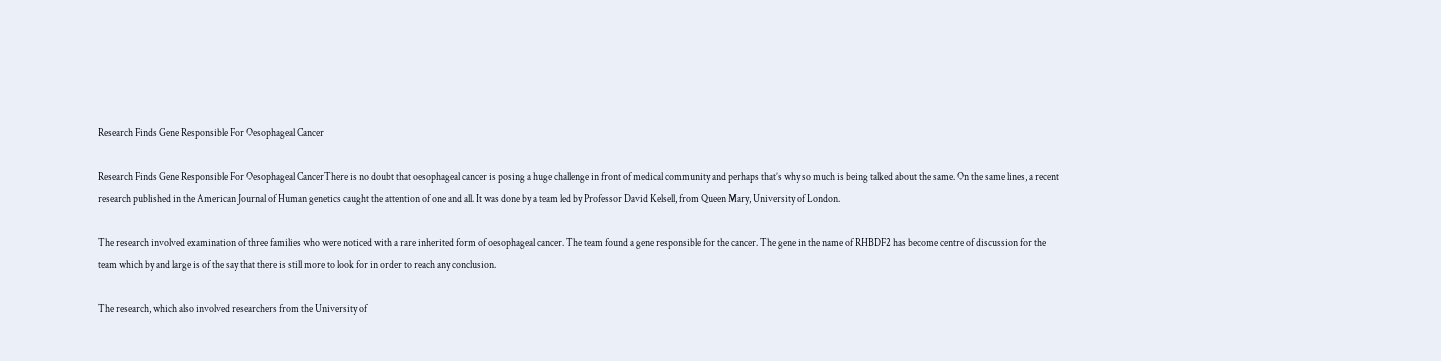Research Finds Gene Responsible For Oesophageal Cancer

Research Finds Gene Responsible For Oesophageal CancerThere is no doubt that oesophageal cancer is posing a huge challenge in front of medical community and perhaps that’s why so much is being talked about the same. On the same lines, a recent research published in the American Journal of Human genetics caught the attention of one and all. It was done by a team led by Professor David Kelsell, from Queen Mary, University of London.

The research involved examination of three families who were noticed with a rare inherited form of oesophageal cancer. The team found a gene responsible for the cancer. The gene in the name of RHBDF2 has become centre of discussion for the team which by and large is of the say that there is still more to look for in order to reach any conclusion.

The research, which also involved researchers from the University of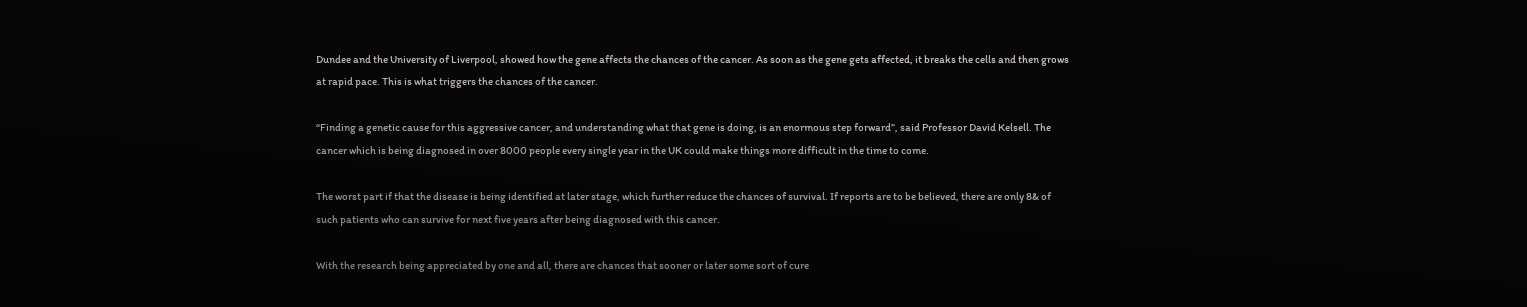Dundee and the University of Liverpool, showed how the gene affects the chances of the cancer. As soon as the gene gets affected, it breaks the cells and then grows at rapid pace. This is what triggers the chances of the cancer.

“Finding a genetic cause for this aggressive cancer, and understanding what that gene is doing, is an enormous step forward”, said Professor David Kelsell. The cancer which is being diagnosed in over 8000 people every single year in the UK could make things more difficult in the time to come.

The worst part if that the disease is being identified at later stage, which further reduce the chances of survival. If reports are to be believed, there are only 8& of such patients who can survive for next five years after being diagnosed with this cancer.

With the research being appreciated by one and all, there are chances that sooner or later some sort of cure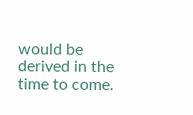would be derived in the time to come.